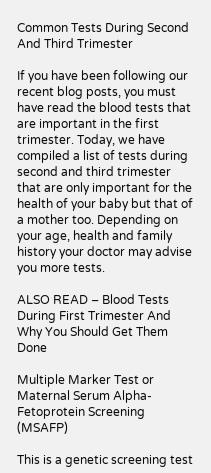Common Tests During Second And Third Trimester

If you have been following our recent blog posts, you must have read the blood tests that are important in the first trimester. Today, we have compiled a list of tests during second and third trimester that are only important for the health of your baby but that of a mother too. Depending on your age, health and family history your doctor may advise you more tests.

ALSO READ – Blood Tests During First Trimester And Why You Should Get Them Done

Multiple Marker Test or Maternal Serum Alpha-Fetoprotein Screening (MSAFP)

This is a genetic screening test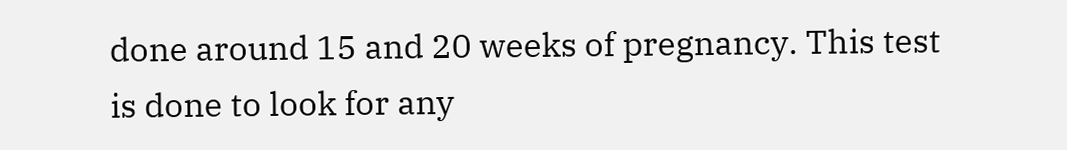done around 15 and 20 weeks of pregnancy. This test is done to look for any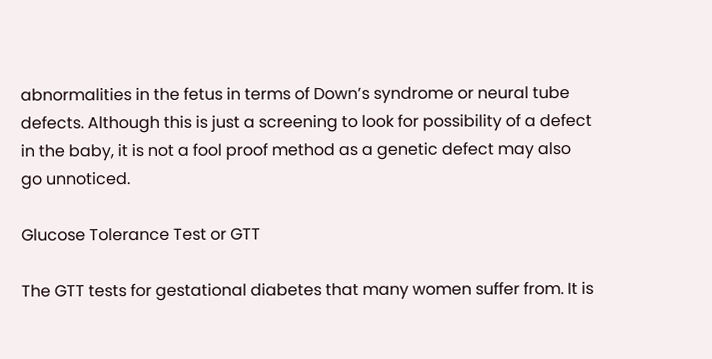abnormalities in the fetus in terms of Down’s syndrome or neural tube defects. Although this is just a screening to look for possibility of a defect in the baby, it is not a fool proof method as a genetic defect may also go unnoticed.

Glucose Tolerance Test or GTT

The GTT tests for gestational diabetes that many women suffer from. It is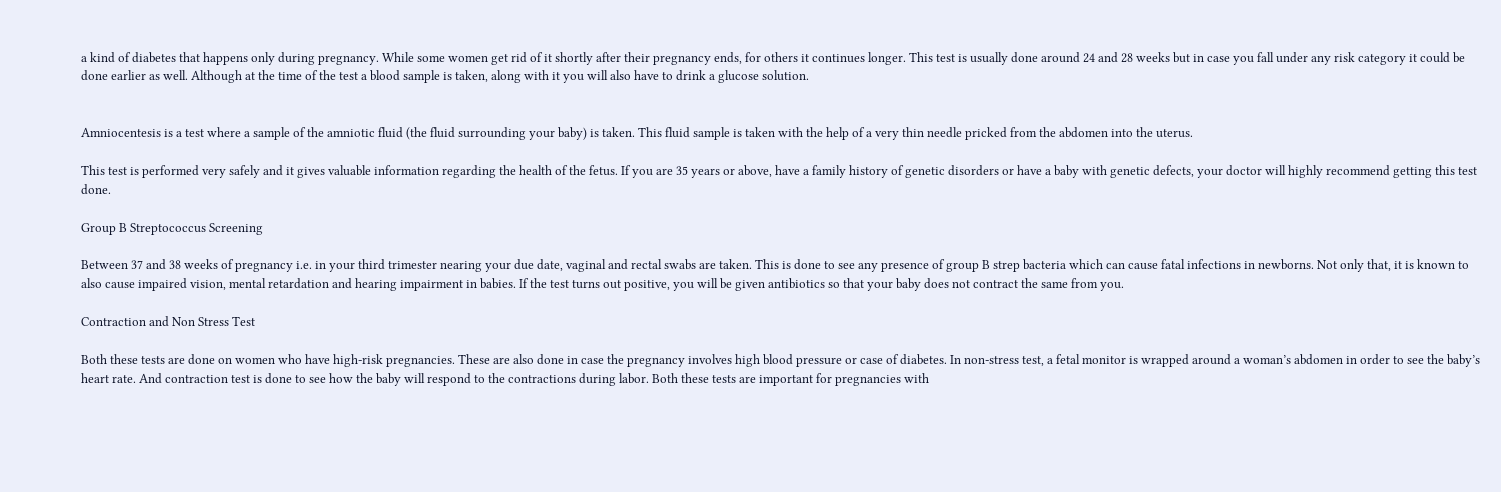a kind of diabetes that happens only during pregnancy. While some women get rid of it shortly after their pregnancy ends, for others it continues longer. This test is usually done around 24 and 28 weeks but in case you fall under any risk category it could be done earlier as well. Although at the time of the test a blood sample is taken, along with it you will also have to drink a glucose solution.


Amniocentesis is a test where a sample of the amniotic fluid (the fluid surrounding your baby) is taken. This fluid sample is taken with the help of a very thin needle pricked from the abdomen into the uterus.

This test is performed very safely and it gives valuable information regarding the health of the fetus. If you are 35 years or above, have a family history of genetic disorders or have a baby with genetic defects, your doctor will highly recommend getting this test done.

Group B Streptococcus Screening

Between 37 and 38 weeks of pregnancy i.e. in your third trimester nearing your due date, vaginal and rectal swabs are taken. This is done to see any presence of group B strep bacteria which can cause fatal infections in newborns. Not only that, it is known to also cause impaired vision, mental retardation and hearing impairment in babies. If the test turns out positive, you will be given antibiotics so that your baby does not contract the same from you.

Contraction and Non Stress Test

Both these tests are done on women who have high-risk pregnancies. These are also done in case the pregnancy involves high blood pressure or case of diabetes. In non-stress test, a fetal monitor is wrapped around a woman’s abdomen in order to see the baby’s heart rate. And contraction test is done to see how the baby will respond to the contractions during labor. Both these tests are important for pregnancies with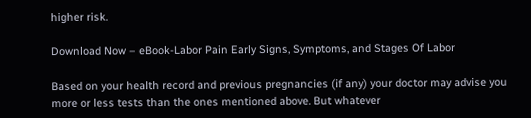higher risk.

Download Now – eBook-Labor Pain Early Signs, Symptoms, and Stages Of Labor

Based on your health record and previous pregnancies (if any) your doctor may advise you more or less tests than the ones mentioned above. But whatever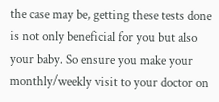the case may be, getting these tests done is not only beneficial for you but also your baby. So ensure you make your monthly/weekly visit to your doctor on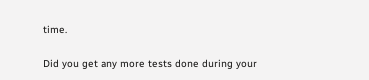time.

Did you get any more tests done during your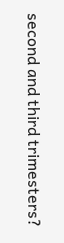second and third trimesters?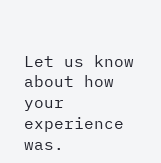Let us know about how your experience was.